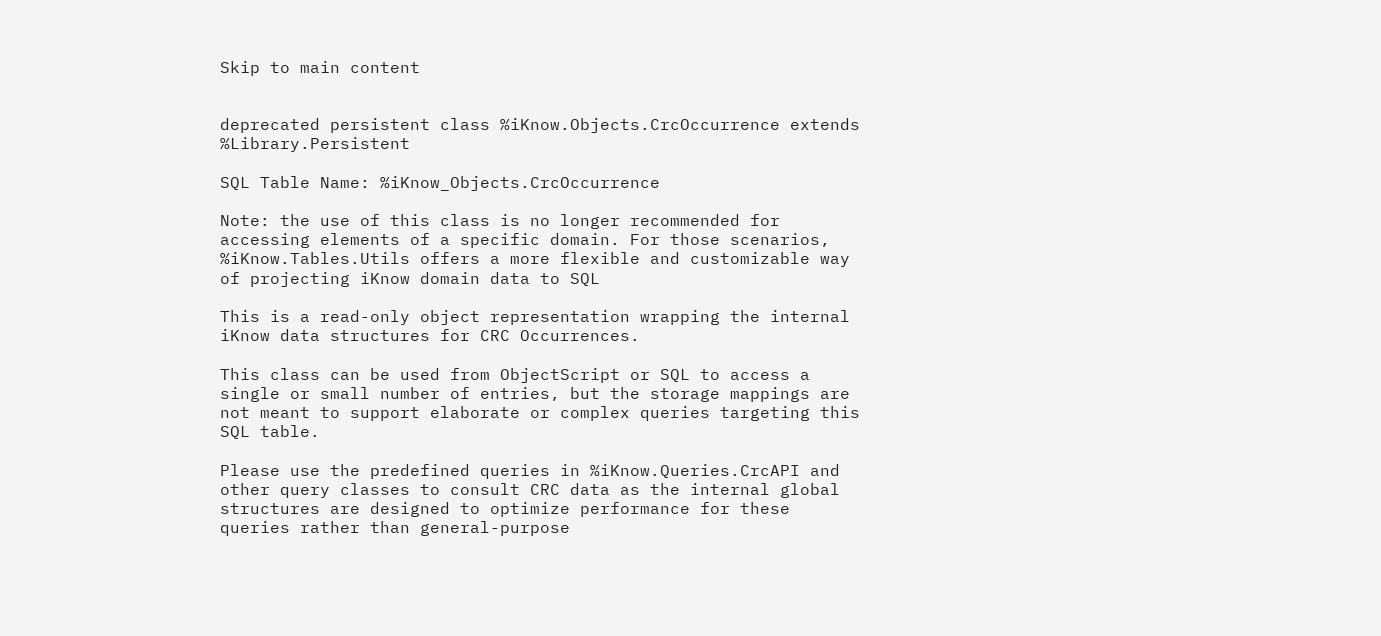Skip to main content


deprecated persistent class %iKnow.Objects.CrcOccurrence extends %Library.Persistent

SQL Table Name: %iKnow_Objects.CrcOccurrence

Note: the use of this class is no longer recommended for accessing elements of a specific domain. For those scenarios, %iKnow.Tables.Utils offers a more flexible and customizable way of projecting iKnow domain data to SQL

This is a read-only object representation wrapping the internal iKnow data structures for CRC Occurrences.

This class can be used from ObjectScript or SQL to access a single or small number of entries, but the storage mappings are not meant to support elaborate or complex queries targeting this SQL table.

Please use the predefined queries in %iKnow.Queries.CrcAPI and other query classes to consult CRC data as the internal global structures are designed to optimize performance for these queries rather than general-purpose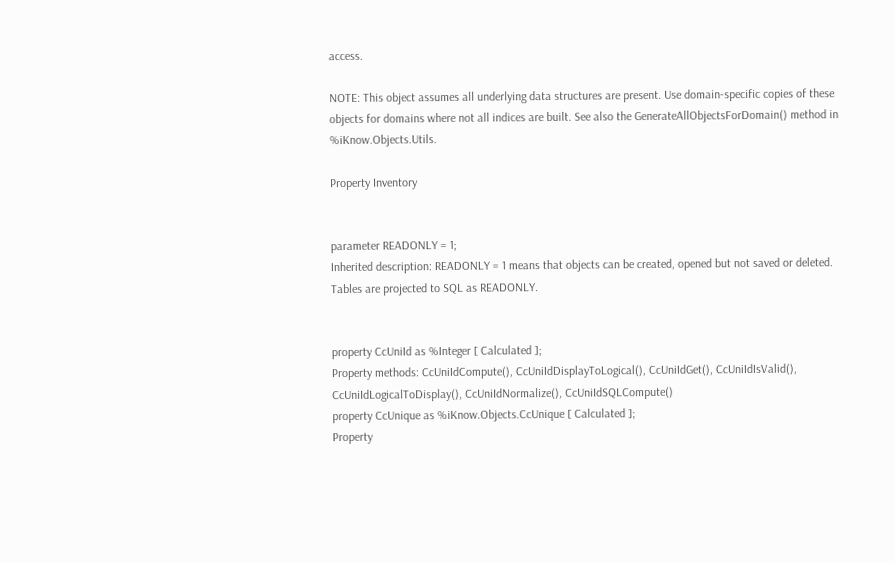access.

NOTE: This object assumes all underlying data structures are present. Use domain-specific copies of these objects for domains where not all indices are built. See also the GenerateAllObjectsForDomain() method in %iKnow.Objects.Utils.

Property Inventory


parameter READONLY = 1;
Inherited description: READONLY = 1 means that objects can be created, opened but not saved or deleted. Tables are projected to SQL as READONLY.


property CcUniId as %Integer [ Calculated ];
Property methods: CcUniIdCompute(), CcUniIdDisplayToLogical(), CcUniIdGet(), CcUniIdIsValid(), CcUniIdLogicalToDisplay(), CcUniIdNormalize(), CcUniIdSQLCompute()
property CcUnique as %iKnow.Objects.CcUnique [ Calculated ];
Property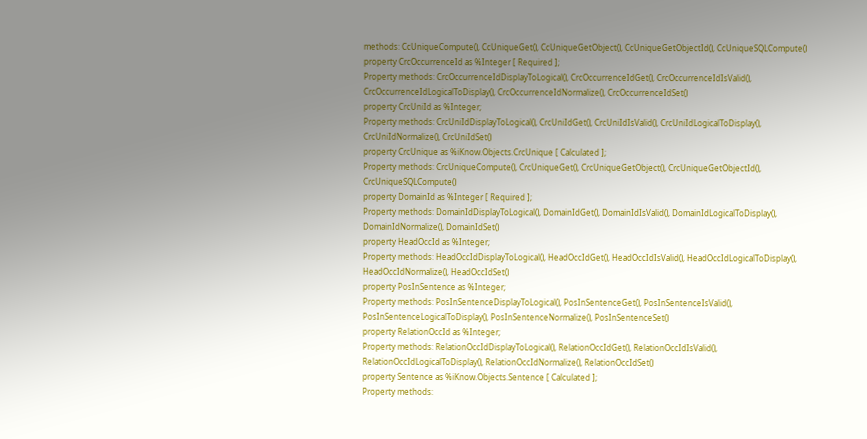methods: CcUniqueCompute(), CcUniqueGet(), CcUniqueGetObject(), CcUniqueGetObjectId(), CcUniqueSQLCompute()
property CrcOccurrenceId as %Integer [ Required ];
Property methods: CrcOccurrenceIdDisplayToLogical(), CrcOccurrenceIdGet(), CrcOccurrenceIdIsValid(), CrcOccurrenceIdLogicalToDisplay(), CrcOccurrenceIdNormalize(), CrcOccurrenceIdSet()
property CrcUniId as %Integer;
Property methods: CrcUniIdDisplayToLogical(), CrcUniIdGet(), CrcUniIdIsValid(), CrcUniIdLogicalToDisplay(), CrcUniIdNormalize(), CrcUniIdSet()
property CrcUnique as %iKnow.Objects.CrcUnique [ Calculated ];
Property methods: CrcUniqueCompute(), CrcUniqueGet(), CrcUniqueGetObject(), CrcUniqueGetObjectId(), CrcUniqueSQLCompute()
property DomainId as %Integer [ Required ];
Property methods: DomainIdDisplayToLogical(), DomainIdGet(), DomainIdIsValid(), DomainIdLogicalToDisplay(), DomainIdNormalize(), DomainIdSet()
property HeadOccId as %Integer;
Property methods: HeadOccIdDisplayToLogical(), HeadOccIdGet(), HeadOccIdIsValid(), HeadOccIdLogicalToDisplay(), HeadOccIdNormalize(), HeadOccIdSet()
property PosInSentence as %Integer;
Property methods: PosInSentenceDisplayToLogical(), PosInSentenceGet(), PosInSentenceIsValid(), PosInSentenceLogicalToDisplay(), PosInSentenceNormalize(), PosInSentenceSet()
property RelationOccId as %Integer;
Property methods: RelationOccIdDisplayToLogical(), RelationOccIdGet(), RelationOccIdIsValid(), RelationOccIdLogicalToDisplay(), RelationOccIdNormalize(), RelationOccIdSet()
property Sentence as %iKnow.Objects.Sentence [ Calculated ];
Property methods: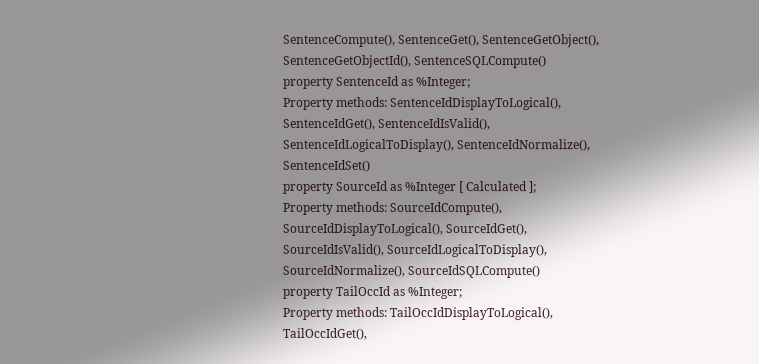SentenceCompute(), SentenceGet(), SentenceGetObject(), SentenceGetObjectId(), SentenceSQLCompute()
property SentenceId as %Integer;
Property methods: SentenceIdDisplayToLogical(), SentenceIdGet(), SentenceIdIsValid(), SentenceIdLogicalToDisplay(), SentenceIdNormalize(), SentenceIdSet()
property SourceId as %Integer [ Calculated ];
Property methods: SourceIdCompute(), SourceIdDisplayToLogical(), SourceIdGet(), SourceIdIsValid(), SourceIdLogicalToDisplay(), SourceIdNormalize(), SourceIdSQLCompute()
property TailOccId as %Integer;
Property methods: TailOccIdDisplayToLogical(), TailOccIdGet(),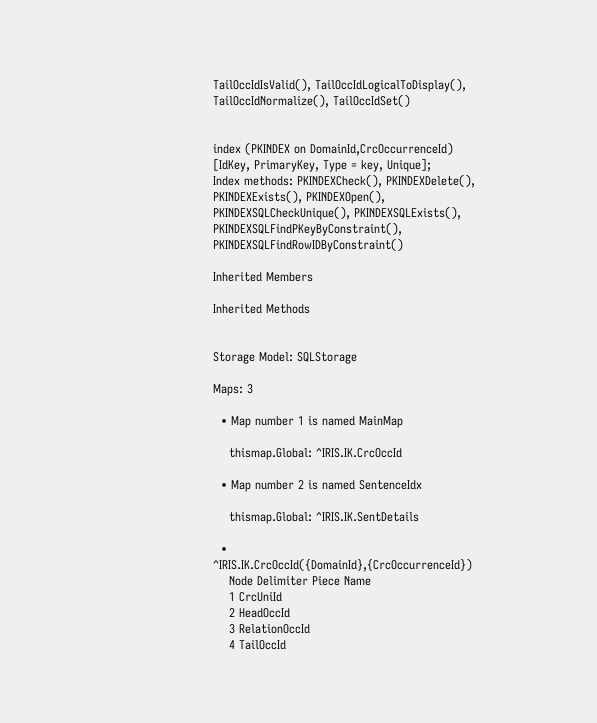TailOccIdIsValid(), TailOccIdLogicalToDisplay(), TailOccIdNormalize(), TailOccIdSet()


index (PKINDEX on DomainId,CrcOccurrenceId) [IdKey, PrimaryKey, Type = key, Unique];
Index methods: PKINDEXCheck(), PKINDEXDelete(), PKINDEXExists(), PKINDEXOpen(), PKINDEXSQLCheckUnique(), PKINDEXSQLExists(), PKINDEXSQLFindPKeyByConstraint(), PKINDEXSQLFindRowIDByConstraint()

Inherited Members

Inherited Methods


Storage Model: SQLStorage

Maps: 3

  • Map number 1 is named MainMap

    thismap.Global: ^IRIS.IK.CrcOccId

  • Map number 2 is named SentenceIdx

    thismap.Global: ^IRIS.IK.SentDetails

  • ^IRIS.IK.CrcOccId({DomainId},{CrcOccurrenceId})
    Node Delimiter Piece Name
    1 CrcUniId
    2 HeadOccId
    3 RelationOccId
    4 TailOccId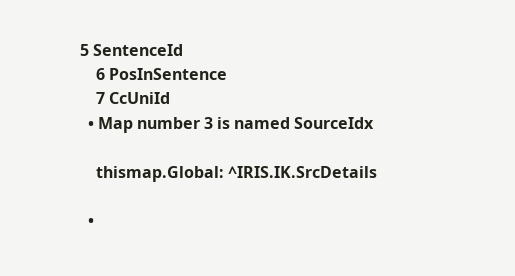5 SentenceId
    6 PosInSentence
    7 CcUniId
  • Map number 3 is named SourceIdx

    thismap.Global: ^IRIS.IK.SrcDetails

  •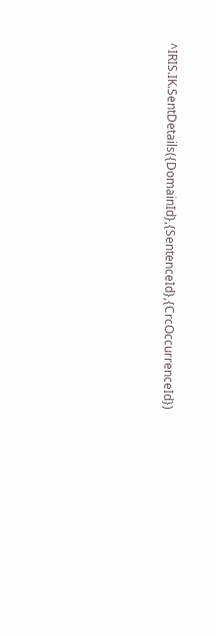^IRIS.IK.SentDetails({DomainId},{SentenceId},{CrcOccurrenceId})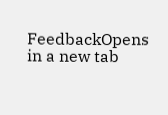FeedbackOpens in a new tab